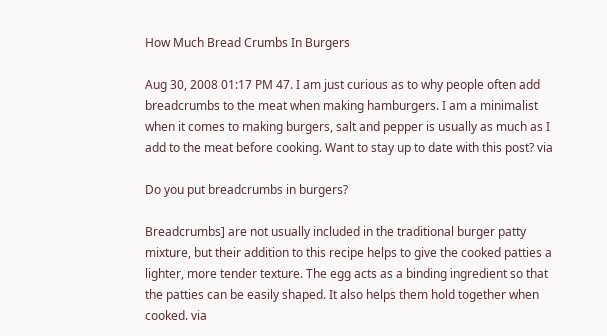How Much Bread Crumbs In Burgers

Aug 30, 2008 01:17 PM 47. I am just curious as to why people often add breadcrumbs to the meat when making hamburgers. I am a minimalist when it comes to making burgers, salt and pepper is usually as much as I add to the meat before cooking. Want to stay up to date with this post? via

Do you put breadcrumbs in burgers?

Breadcrumbs] are not usually included in the traditional burger patty mixture, but their addition to this recipe helps to give the cooked patties a lighter, more tender texture. The egg acts as a binding ingredient so that the patties can be easily shaped. It also helps them hold together when cooked. via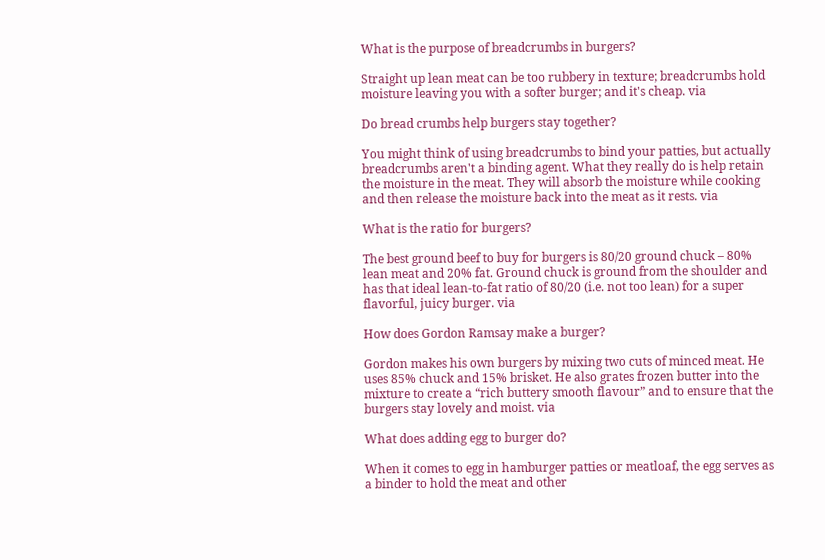What is the purpose of breadcrumbs in burgers?

Straight up lean meat can be too rubbery in texture; breadcrumbs hold moisture leaving you with a softer burger; and it's cheap. via

Do bread crumbs help burgers stay together?

You might think of using breadcrumbs to bind your patties, but actually breadcrumbs aren't a binding agent. What they really do is help retain the moisture in the meat. They will absorb the moisture while cooking and then release the moisture back into the meat as it rests. via

What is the ratio for burgers?

The best ground beef to buy for burgers is 80/20 ground chuck – 80% lean meat and 20% fat. Ground chuck is ground from the shoulder and has that ideal lean-to-fat ratio of 80/20 (i.e. not too lean) for a super flavorful, juicy burger. via

How does Gordon Ramsay make a burger?

Gordon makes his own burgers by mixing two cuts of minced meat. He uses 85% chuck and 15% brisket. He also grates frozen butter into the mixture to create a “rich buttery smooth flavour” and to ensure that the burgers stay lovely and moist. via

What does adding egg to burger do?

When it comes to egg in hamburger patties or meatloaf, the egg serves as a binder to hold the meat and other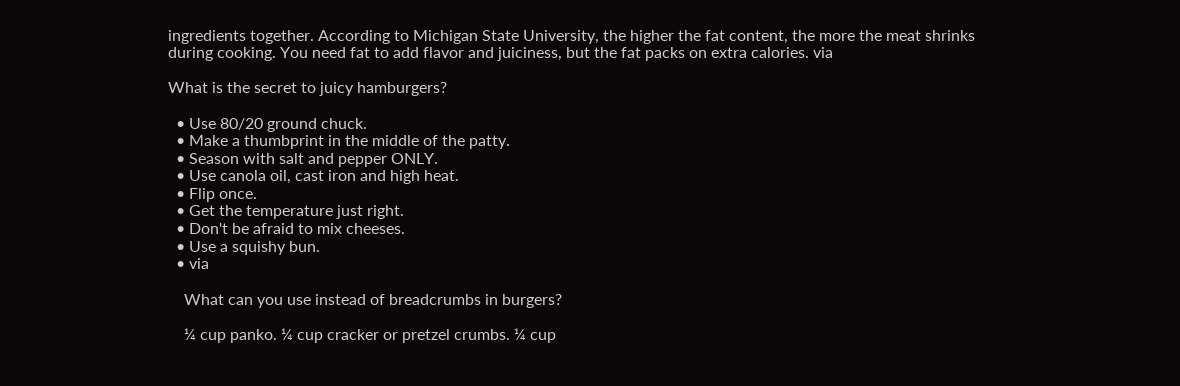ingredients together. According to Michigan State University, the higher the fat content, the more the meat shrinks during cooking. You need fat to add flavor and juiciness, but the fat packs on extra calories. via

What is the secret to juicy hamburgers?

  • Use 80/20 ground chuck.
  • Make a thumbprint in the middle of the patty.
  • Season with salt and pepper ONLY.
  • Use canola oil, cast iron and high heat.
  • Flip once.
  • Get the temperature just right.
  • Don't be afraid to mix cheeses.
  • Use a squishy bun.
  • via

    What can you use instead of breadcrumbs in burgers?

    ¼ cup panko. ¼ cup cracker or pretzel crumbs. ¼ cup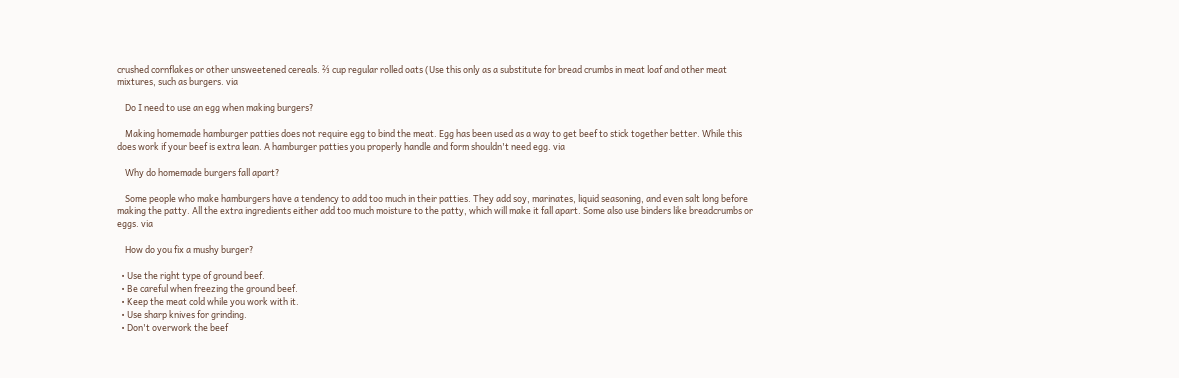crushed cornflakes or other unsweetened cereals. ⅔ cup regular rolled oats (Use this only as a substitute for bread crumbs in meat loaf and other meat mixtures, such as burgers. via

    Do I need to use an egg when making burgers?

    Making homemade hamburger patties does not require egg to bind the meat. Egg has been used as a way to get beef to stick together better. While this does work if your beef is extra lean. A hamburger patties you properly handle and form shouldn't need egg. via

    Why do homemade burgers fall apart?

    Some people who make hamburgers have a tendency to add too much in their patties. They add soy, marinates, liquid seasoning, and even salt long before making the patty. All the extra ingredients either add too much moisture to the patty, which will make it fall apart. Some also use binders like breadcrumbs or eggs. via

    How do you fix a mushy burger?

  • Use the right type of ground beef.
  • Be careful when freezing the ground beef.
  • Keep the meat cold while you work with it.
  • Use sharp knives for grinding.
  • Don't overwork the beef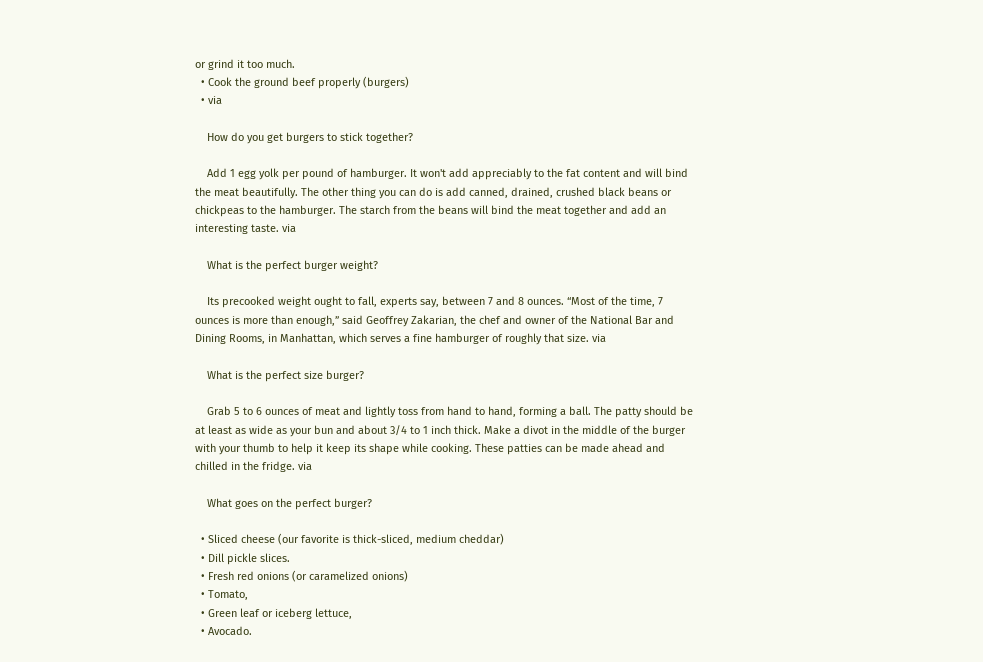or grind it too much.
  • Cook the ground beef properly (burgers)
  • via

    How do you get burgers to stick together?

    Add 1 egg yolk per pound of hamburger. It won't add appreciably to the fat content and will bind the meat beautifully. The other thing you can do is add canned, drained, crushed black beans or chickpeas to the hamburger. The starch from the beans will bind the meat together and add an interesting taste. via

    What is the perfect burger weight?

    Its precooked weight ought to fall, experts say, between 7 and 8 ounces. “Most of the time, 7 ounces is more than enough,” said Geoffrey Zakarian, the chef and owner of the National Bar and Dining Rooms, in Manhattan, which serves a fine hamburger of roughly that size. via

    What is the perfect size burger?

    Grab 5 to 6 ounces of meat and lightly toss from hand to hand, forming a ball. The patty should be at least as wide as your bun and about 3/4 to 1 inch thick. Make a divot in the middle of the burger with your thumb to help it keep its shape while cooking. These patties can be made ahead and chilled in the fridge. via

    What goes on the perfect burger?

  • Sliced cheese (our favorite is thick-sliced, medium cheddar)
  • Dill pickle slices.
  • Fresh red onions (or caramelized onions)
  • Tomato,
  • Green leaf or iceberg lettuce,
  • Avocado.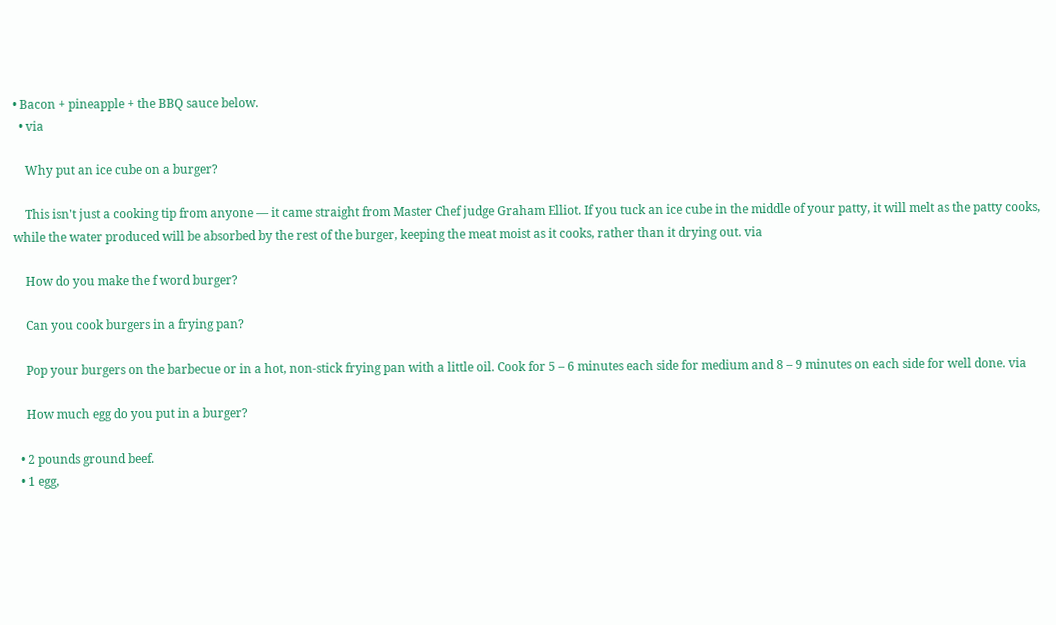• Bacon + pineapple + the BBQ sauce below.
  • via

    Why put an ice cube on a burger?

    This isn't just a cooking tip from anyone — it came straight from Master Chef judge Graham Elliot. If you tuck an ice cube in the middle of your patty, it will melt as the patty cooks, while the water produced will be absorbed by the rest of the burger, keeping the meat moist as it cooks, rather than it drying out. via

    How do you make the f word burger?

    Can you cook burgers in a frying pan?

    Pop your burgers on the barbecue or in a hot, non-stick frying pan with a little oil. Cook for 5 – 6 minutes each side for medium and 8 – 9 minutes on each side for well done. via

    How much egg do you put in a burger?

  • 2 pounds ground beef.
  • 1 egg,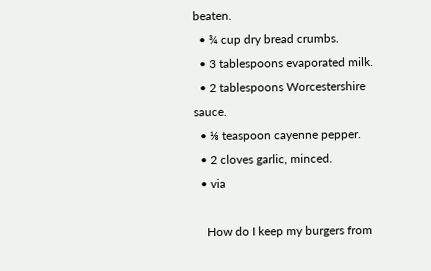beaten.
  • ¾ cup dry bread crumbs.
  • 3 tablespoons evaporated milk.
  • 2 tablespoons Worcestershire sauce.
  • ⅛ teaspoon cayenne pepper.
  • 2 cloves garlic, minced.
  • via

    How do I keep my burgers from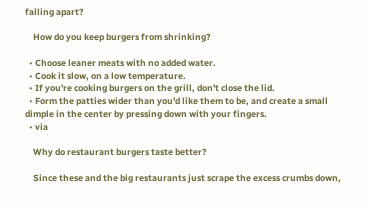falling apart?

    How do you keep burgers from shrinking?

  • Choose leaner meats with no added water.
  • Cook it slow, on a low temperature.
  • If you're cooking burgers on the grill, don't close the lid.
  • Form the patties wider than you'd like them to be, and create a small dimple in the center by pressing down with your fingers.
  • via

    Why do restaurant burgers taste better?

    Since these and the big restaurants just scrape the excess crumbs down,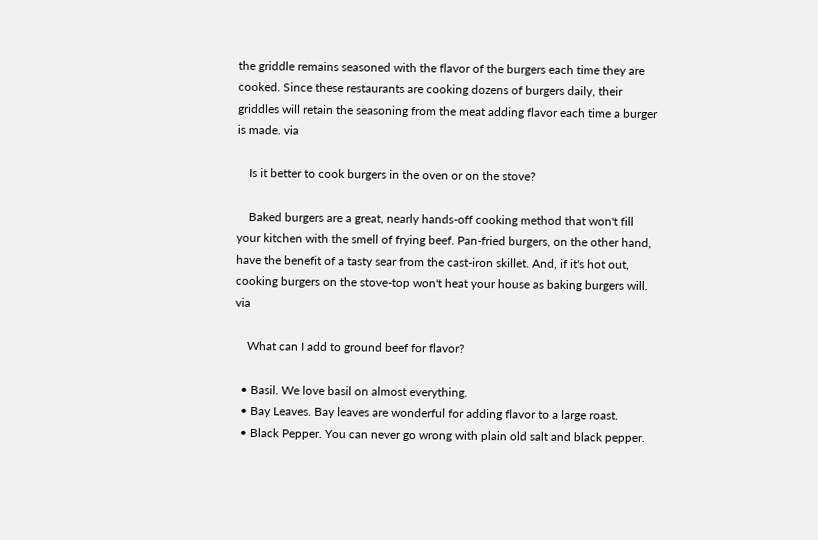the griddle remains seasoned with the flavor of the burgers each time they are cooked. Since these restaurants are cooking dozens of burgers daily, their griddles will retain the seasoning from the meat adding flavor each time a burger is made. via

    Is it better to cook burgers in the oven or on the stove?

    Baked burgers are a great, nearly hands-off cooking method that won't fill your kitchen with the smell of frying beef. Pan-fried burgers, on the other hand, have the benefit of a tasty sear from the cast-iron skillet. And, if it's hot out, cooking burgers on the stove-top won't heat your house as baking burgers will. via

    What can I add to ground beef for flavor?

  • Basil. We love basil on almost everything.
  • Bay Leaves. Bay leaves are wonderful for adding flavor to a large roast.
  • Black Pepper. You can never go wrong with plain old salt and black pepper.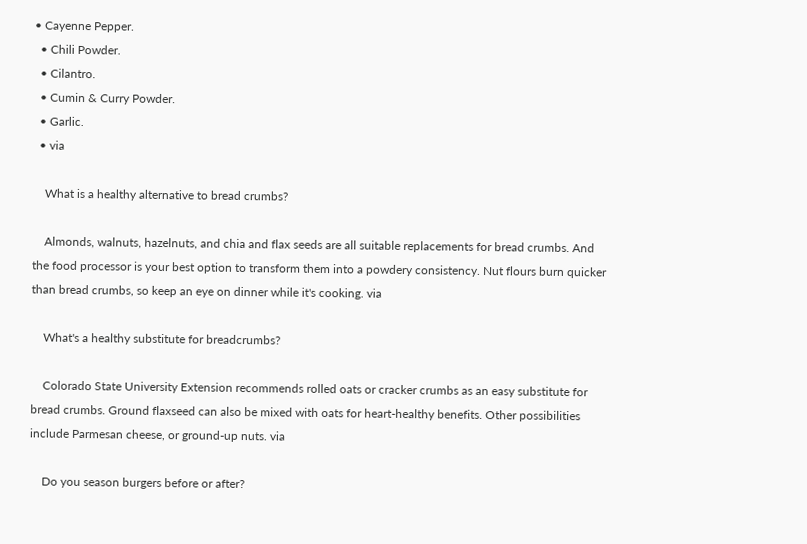• Cayenne Pepper.
  • Chili Powder.
  • Cilantro.
  • Cumin & Curry Powder.
  • Garlic.
  • via

    What is a healthy alternative to bread crumbs?

    Almonds, walnuts, hazelnuts, and chia and flax seeds are all suitable replacements for bread crumbs. And the food processor is your best option to transform them into a powdery consistency. Nut flours burn quicker than bread crumbs, so keep an eye on dinner while it's cooking. via

    What's a healthy substitute for breadcrumbs?

    Colorado State University Extension recommends rolled oats or cracker crumbs as an easy substitute for bread crumbs. Ground flaxseed can also be mixed with oats for heart-healthy benefits. Other possibilities include Parmesan cheese, or ground-up nuts. via

    Do you season burgers before or after?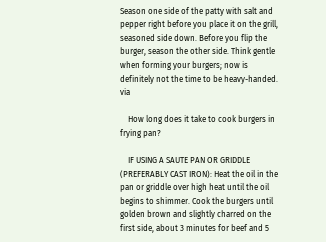Season one side of the patty with salt and pepper right before you place it on the grill, seasoned side down. Before you flip the burger, season the other side. Think gentle when forming your burgers; now is definitely not the time to be heavy-handed. via

    How long does it take to cook burgers in frying pan?

    IF USING A SAUTE PAN OR GRIDDLE (PREFERABLY CAST IRON): Heat the oil in the pan or griddle over high heat until the oil begins to shimmer. Cook the burgers until golden brown and slightly charred on the first side, about 3 minutes for beef and 5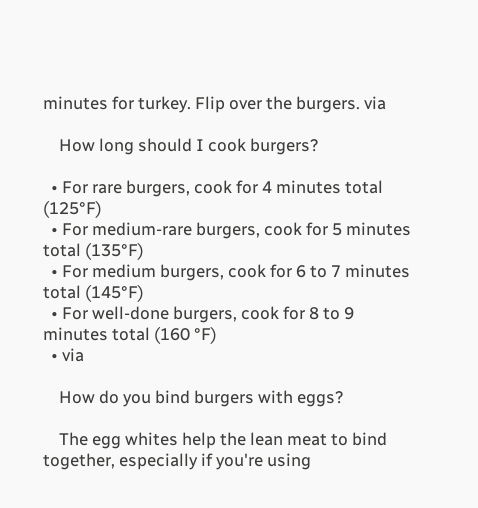minutes for turkey. Flip over the burgers. via

    How long should I cook burgers?

  • For rare burgers, cook for 4 minutes total (125°F)
  • For medium-rare burgers, cook for 5 minutes total (135°F)
  • For medium burgers, cook for 6 to 7 minutes total (145°F)
  • For well-done burgers, cook for 8 to 9 minutes total (160 °F)
  • via

    How do you bind burgers with eggs?

    The egg whites help the lean meat to bind together, especially if you're using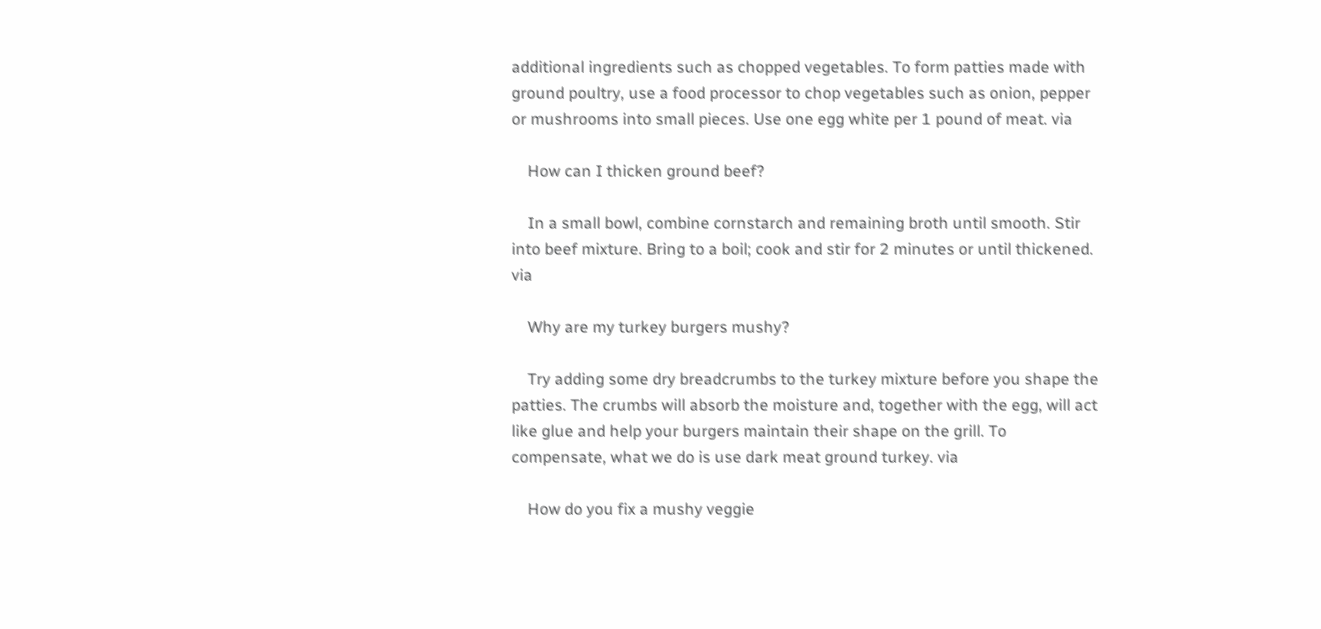additional ingredients such as chopped vegetables. To form patties made with ground poultry, use a food processor to chop vegetables such as onion, pepper or mushrooms into small pieces. Use one egg white per 1 pound of meat. via

    How can I thicken ground beef?

    In a small bowl, combine cornstarch and remaining broth until smooth. Stir into beef mixture. Bring to a boil; cook and stir for 2 minutes or until thickened. via

    Why are my turkey burgers mushy?

    Try adding some dry breadcrumbs to the turkey mixture before you shape the patties. The crumbs will absorb the moisture and, together with the egg, will act like glue and help your burgers maintain their shape on the grill. To compensate, what we do is use dark meat ground turkey. via

    How do you fix a mushy veggie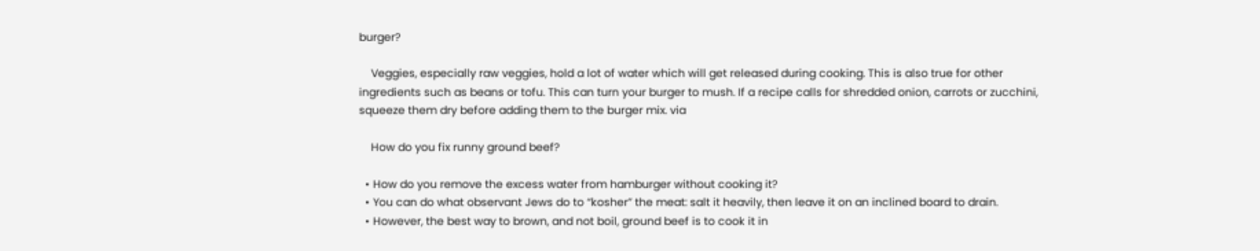burger?

    Veggies, especially raw veggies, hold a lot of water which will get released during cooking. This is also true for other ingredients such as beans or tofu. This can turn your burger to mush. If a recipe calls for shredded onion, carrots or zucchini, squeeze them dry before adding them to the burger mix. via

    How do you fix runny ground beef?

  • How do you remove the excess water from hamburger without cooking it?
  • You can do what observant Jews do to “kosher” the meat: salt it heavily, then leave it on an inclined board to drain.
  • However, the best way to brown, and not boil, ground beef is to cook it in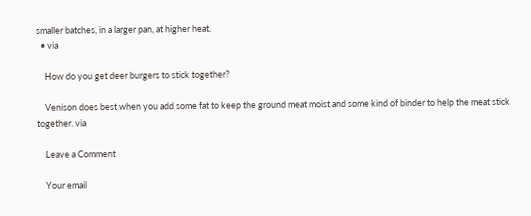smaller batches, in a larger pan, at higher heat.
  • via

    How do you get deer burgers to stick together?

    Venison does best when you add some fat to keep the ground meat moist and some kind of binder to help the meat stick together. via

    Leave a Comment

    Your email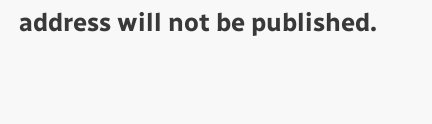address will not be published.